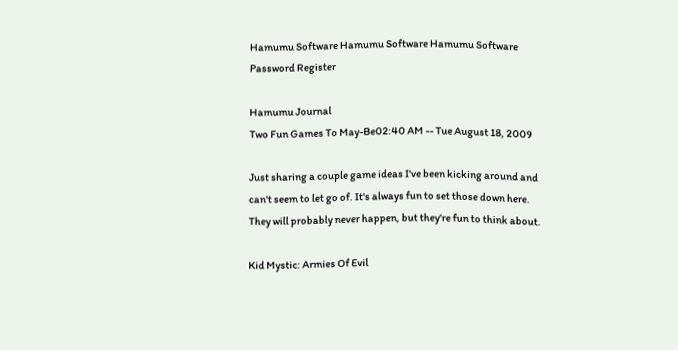Hamumu Software Hamumu Software Hamumu Software
Password Register

Hamumu Journal
Two Fun Games To May-Be02:40 AM -- Tue August 18, 2009

Just sharing a couple game ideas I've been kicking around and can't seem to let go of. It's always fun to set those down here. They will probably never happen, but they're fun to think about.

Kid Mystic: Armies Of Evil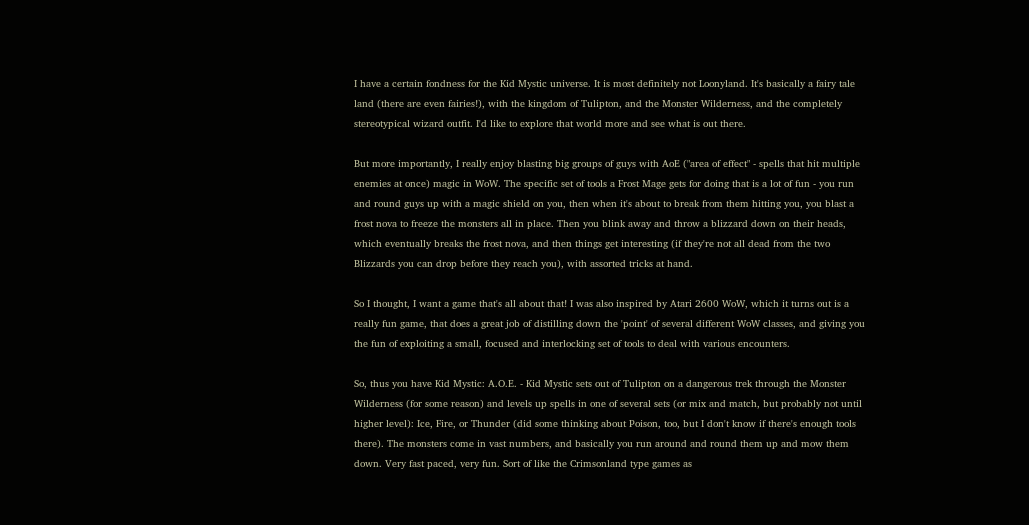I have a certain fondness for the Kid Mystic universe. It is most definitely not Loonyland. It's basically a fairy tale land (there are even fairies!), with the kingdom of Tulipton, and the Monster Wilderness, and the completely stereotypical wizard outfit. I'd like to explore that world more and see what is out there.

But more importantly, I really enjoy blasting big groups of guys with AoE ("area of effect" - spells that hit multiple enemies at once) magic in WoW. The specific set of tools a Frost Mage gets for doing that is a lot of fun - you run and round guys up with a magic shield on you, then when it's about to break from them hitting you, you blast a frost nova to freeze the monsters all in place. Then you blink away and throw a blizzard down on their heads, which eventually breaks the frost nova, and then things get interesting (if they're not all dead from the two Blizzards you can drop before they reach you), with assorted tricks at hand.

So I thought, I want a game that's all about that! I was also inspired by Atari 2600 WoW, which it turns out is a really fun game, that does a great job of distilling down the 'point' of several different WoW classes, and giving you the fun of exploiting a small, focused and interlocking set of tools to deal with various encounters.

So, thus you have Kid Mystic: A.O.E. - Kid Mystic sets out of Tulipton on a dangerous trek through the Monster Wilderness (for some reason) and levels up spells in one of several sets (or mix and match, but probably not until higher level): Ice, Fire, or Thunder (did some thinking about Poison, too, but I don't know if there's enough tools there). The monsters come in vast numbers, and basically you run around and round them up and mow them down. Very fast paced, very fun. Sort of like the Crimsonland type games as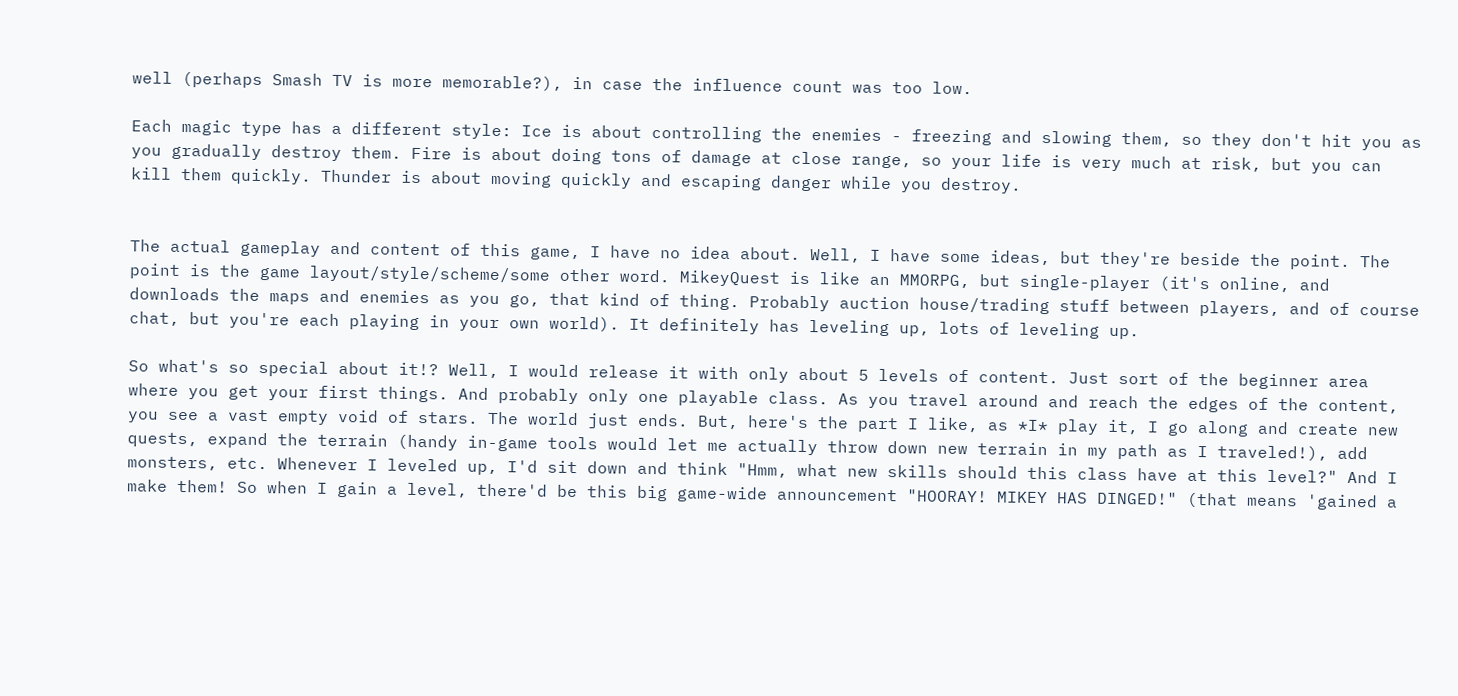well (perhaps Smash TV is more memorable?), in case the influence count was too low.

Each magic type has a different style: Ice is about controlling the enemies - freezing and slowing them, so they don't hit you as you gradually destroy them. Fire is about doing tons of damage at close range, so your life is very much at risk, but you can kill them quickly. Thunder is about moving quickly and escaping danger while you destroy.


The actual gameplay and content of this game, I have no idea about. Well, I have some ideas, but they're beside the point. The point is the game layout/style/scheme/some other word. MikeyQuest is like an MMORPG, but single-player (it's online, and downloads the maps and enemies as you go, that kind of thing. Probably auction house/trading stuff between players, and of course chat, but you're each playing in your own world). It definitely has leveling up, lots of leveling up.

So what's so special about it!? Well, I would release it with only about 5 levels of content. Just sort of the beginner area where you get your first things. And probably only one playable class. As you travel around and reach the edges of the content, you see a vast empty void of stars. The world just ends. But, here's the part I like, as *I* play it, I go along and create new quests, expand the terrain (handy in-game tools would let me actually throw down new terrain in my path as I traveled!), add monsters, etc. Whenever I leveled up, I'd sit down and think "Hmm, what new skills should this class have at this level?" And I make them! So when I gain a level, there'd be this big game-wide announcement "HOORAY! MIKEY HAS DINGED!" (that means 'gained a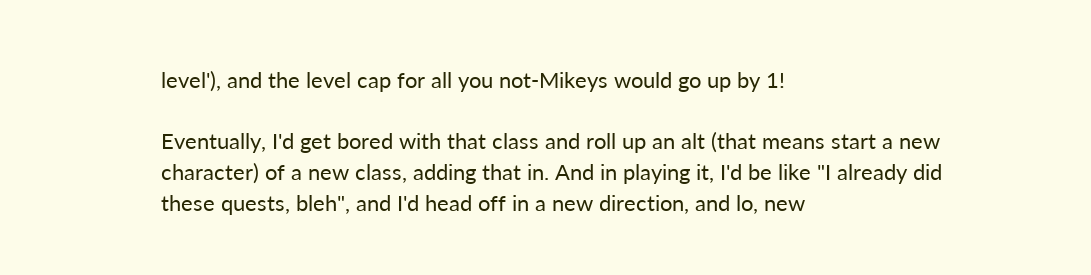level'), and the level cap for all you not-Mikeys would go up by 1!

Eventually, I'd get bored with that class and roll up an alt (that means start a new character) of a new class, adding that in. And in playing it, I'd be like "I already did these quests, bleh", and I'd head off in a new direction, and lo, new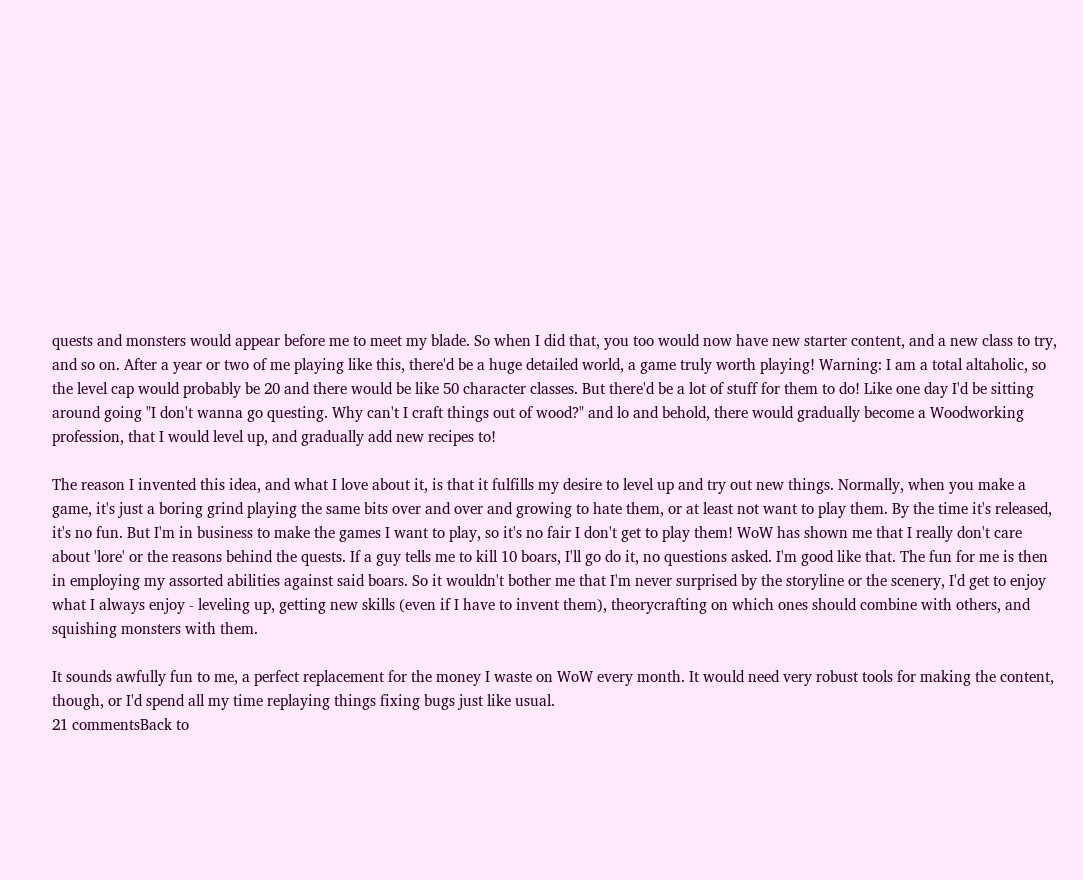quests and monsters would appear before me to meet my blade. So when I did that, you too would now have new starter content, and a new class to try, and so on. After a year or two of me playing like this, there'd be a huge detailed world, a game truly worth playing! Warning: I am a total altaholic, so the level cap would probably be 20 and there would be like 50 character classes. But there'd be a lot of stuff for them to do! Like one day I'd be sitting around going "I don't wanna go questing. Why can't I craft things out of wood?" and lo and behold, there would gradually become a Woodworking profession, that I would level up, and gradually add new recipes to!

The reason I invented this idea, and what I love about it, is that it fulfills my desire to level up and try out new things. Normally, when you make a game, it's just a boring grind playing the same bits over and over and growing to hate them, or at least not want to play them. By the time it's released, it's no fun. But I'm in business to make the games I want to play, so it's no fair I don't get to play them! WoW has shown me that I really don't care about 'lore' or the reasons behind the quests. If a guy tells me to kill 10 boars, I'll go do it, no questions asked. I'm good like that. The fun for me is then in employing my assorted abilities against said boars. So it wouldn't bother me that I'm never surprised by the storyline or the scenery, I'd get to enjoy what I always enjoy - leveling up, getting new skills (even if I have to invent them), theorycrafting on which ones should combine with others, and squishing monsters with them.

It sounds awfully fun to me, a perfect replacement for the money I waste on WoW every month. It would need very robust tools for making the content, though, or I'd spend all my time replaying things fixing bugs just like usual.
21 commentsBack to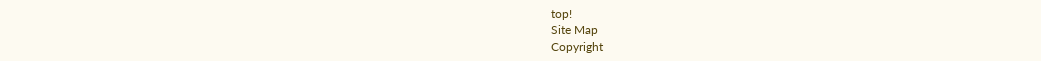top!
Site Map
Copyright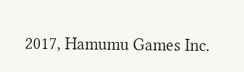2017, Hamumu Games Inc.